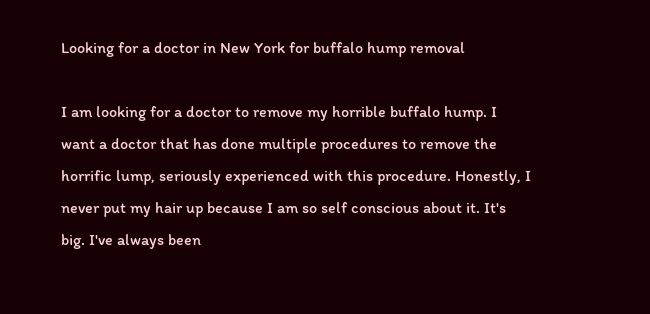Looking for a doctor in New York for buffalo hump removal

I am looking for a doctor to remove my horrible buffalo hump. I want a doctor that has done multiple procedures to remove the horrific lump, seriously experienced with this procedure. Honestly, I never put my hair up because I am so self conscious about it. It's big. I've always been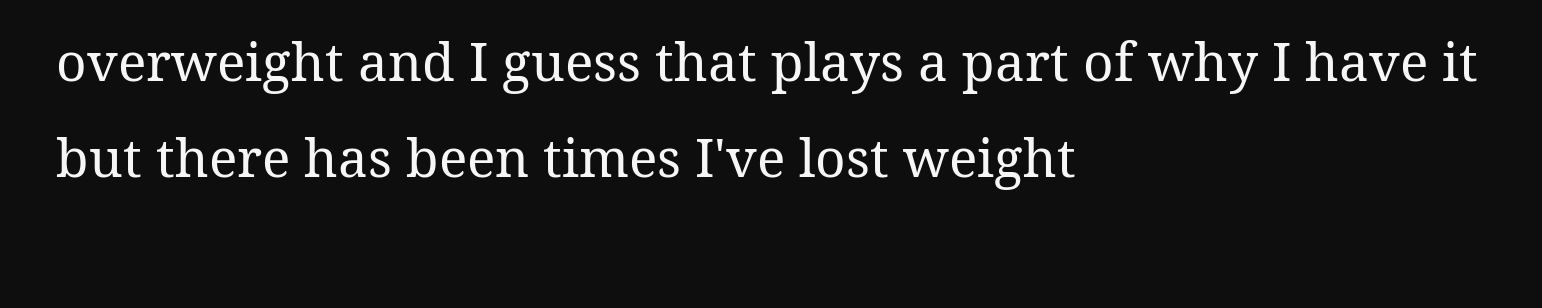overweight and I guess that plays a part of why I have it but there has been times I've lost weight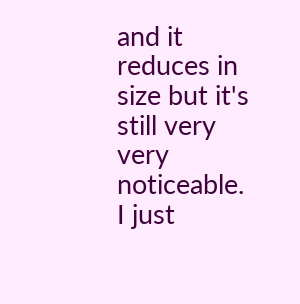and it reduces in size but it's still very very noticeable. I just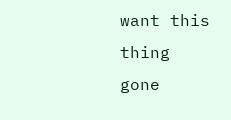want this thing gone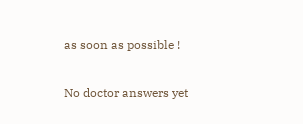as soon as possible !

No doctor answers yet